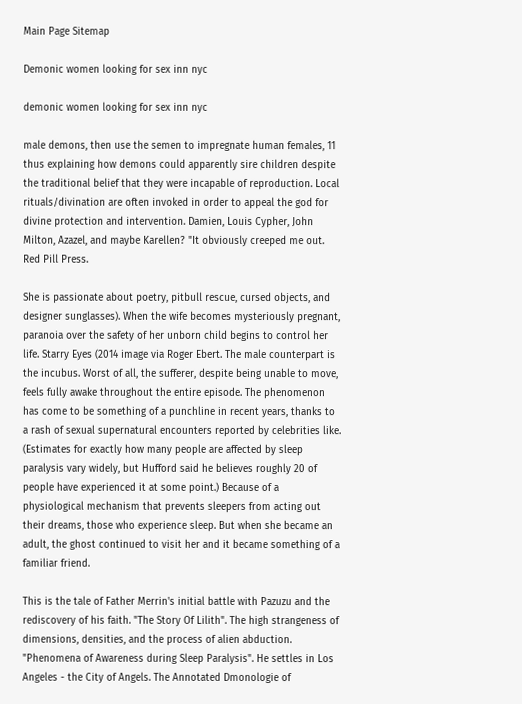Main Page Sitemap

Demonic women looking for sex inn nyc

demonic women looking for sex inn nyc

male demons, then use the semen to impregnate human females, 11 thus explaining how demons could apparently sire children despite the traditional belief that they were incapable of reproduction. Local rituals/divination are often invoked in order to appeal the god for divine protection and intervention. Damien, Louis Cypher, John Milton, Azazel, and maybe Karellen? "It obviously creeped me out. Red Pill Press.

She is passionate about poetry, pitbull rescue, cursed objects, and designer sunglasses). When the wife becomes mysteriously pregnant, paranoia over the safety of her unborn child begins to control her life. Starry Eyes (2014 image via Roger Ebert. The male counterpart is the incubus. Worst of all, the sufferer, despite being unable to move, feels fully awake throughout the entire episode. The phenomenon has come to be something of a punchline in recent years, thanks to a rash of sexual supernatural encounters reported by celebrities like. (Estimates for exactly how many people are affected by sleep paralysis vary widely, but Hufford said he believes roughly 20 of people have experienced it at some point.) Because of a physiological mechanism that prevents sleepers from acting out their dreams, those who experience sleep. But when she became an adult, the ghost continued to visit her and it became something of a familiar friend.

This is the tale of Father Merrin's initial battle with Pazuzu and the rediscovery of his faith. "The Story Of Lilith". The high strangeness of dimensions, densities, and the process of alien abduction. "Phenomena of Awareness during Sleep Paralysis". He settles in Los Angeles - the City of Angels. The Annotated Dmonologie of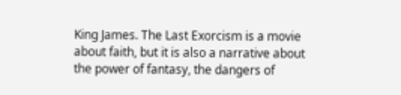King James. The Last Exorcism is a movie about faith, but it is also a narrative about the power of fantasy, the dangers of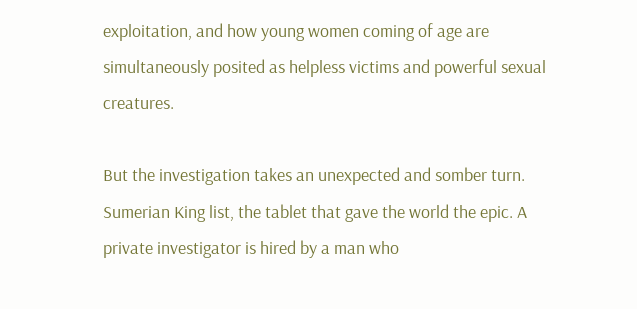exploitation, and how young women coming of age are simultaneously posited as helpless victims and powerful sexual creatures.

But the investigation takes an unexpected and somber turn. Sumerian King list, the tablet that gave the world the epic. A private investigator is hired by a man who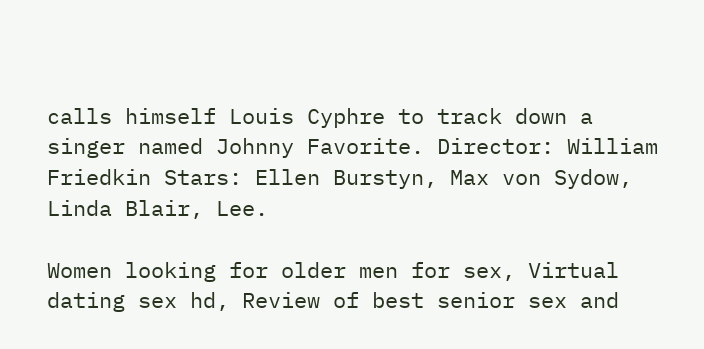calls himself Louis Cyphre to track down a singer named Johnny Favorite. Director: William Friedkin Stars: Ellen Burstyn, Max von Sydow, Linda Blair, Lee.

Women looking for older men for sex, Virtual dating sex hd, Review of best senior sex and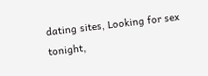dating sites, Looking for sex tonight,